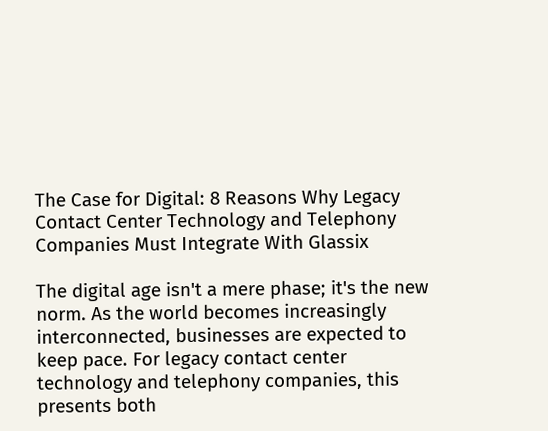The Case for Digital: 8 Reasons Why Legacy Contact Center Technology and Telephony Companies Must Integrate With Glassix

The digital age isn't a mere phase; it's the new norm. As the world becomes increasingly interconnected, businesses are expected to keep pace. For legacy contact center technology and telephony companies, this presents both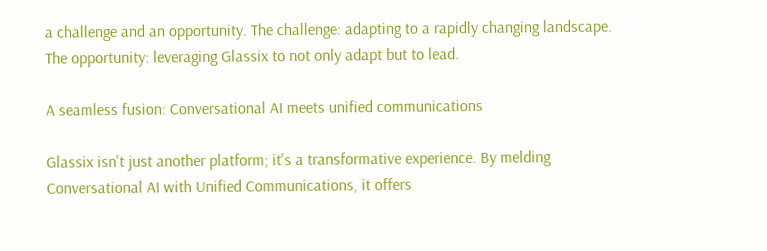a challenge and an opportunity. The challenge: adapting to a rapidly changing landscape. The opportunity: leveraging Glassix to not only adapt but to lead.

A seamless fusion: Conversational AI meets unified communications

Glassix isn't just another platform; it's a transformative experience. By melding Conversational AI with Unified Communications, it offers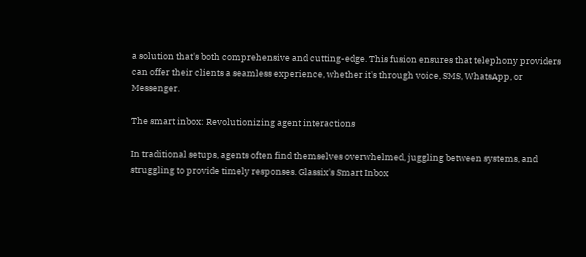a solution that's both comprehensive and cutting-edge. This fusion ensures that telephony providers can offer their clients a seamless experience, whether it's through voice, SMS, WhatsApp, or Messenger.

The smart inbox: Revolutionizing agent interactions

In traditional setups, agents often find themselves overwhelmed, juggling between systems, and struggling to provide timely responses. Glassix's Smart Inbox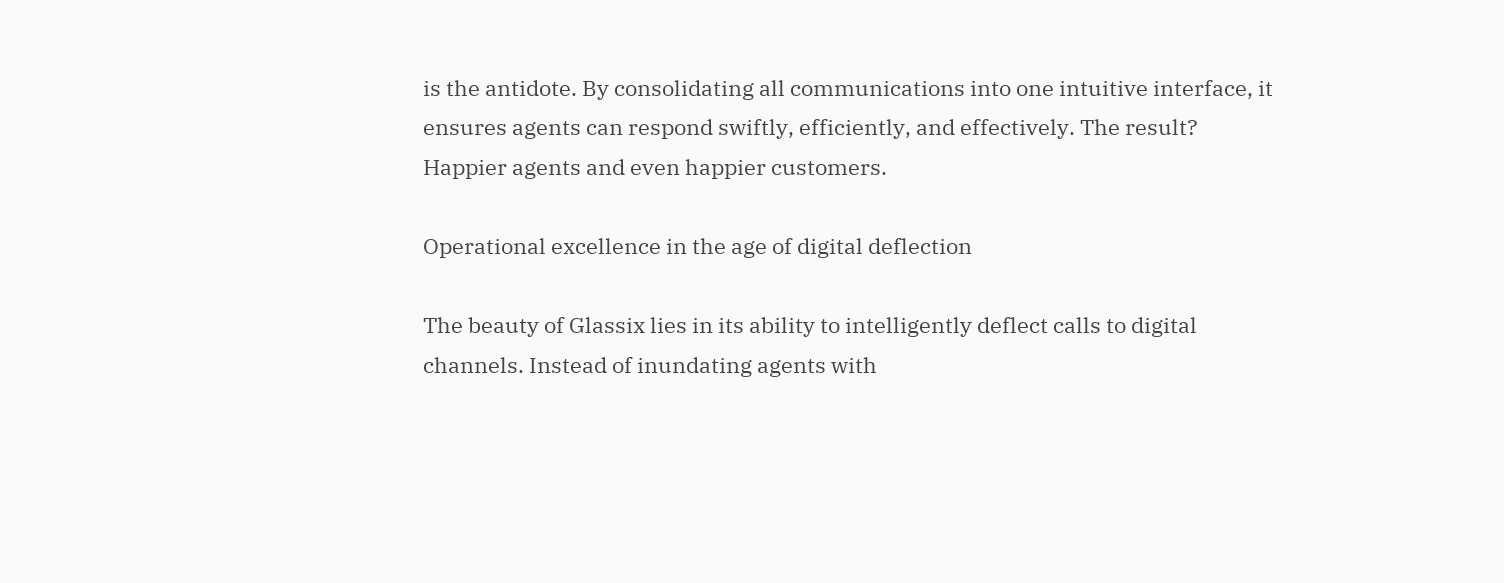is the antidote. By consolidating all communications into one intuitive interface, it ensures agents can respond swiftly, efficiently, and effectively. The result? Happier agents and even happier customers.

Operational excellence in the age of digital deflection

The beauty of Glassix lies in its ability to intelligently deflect calls to digital channels. Instead of inundating agents with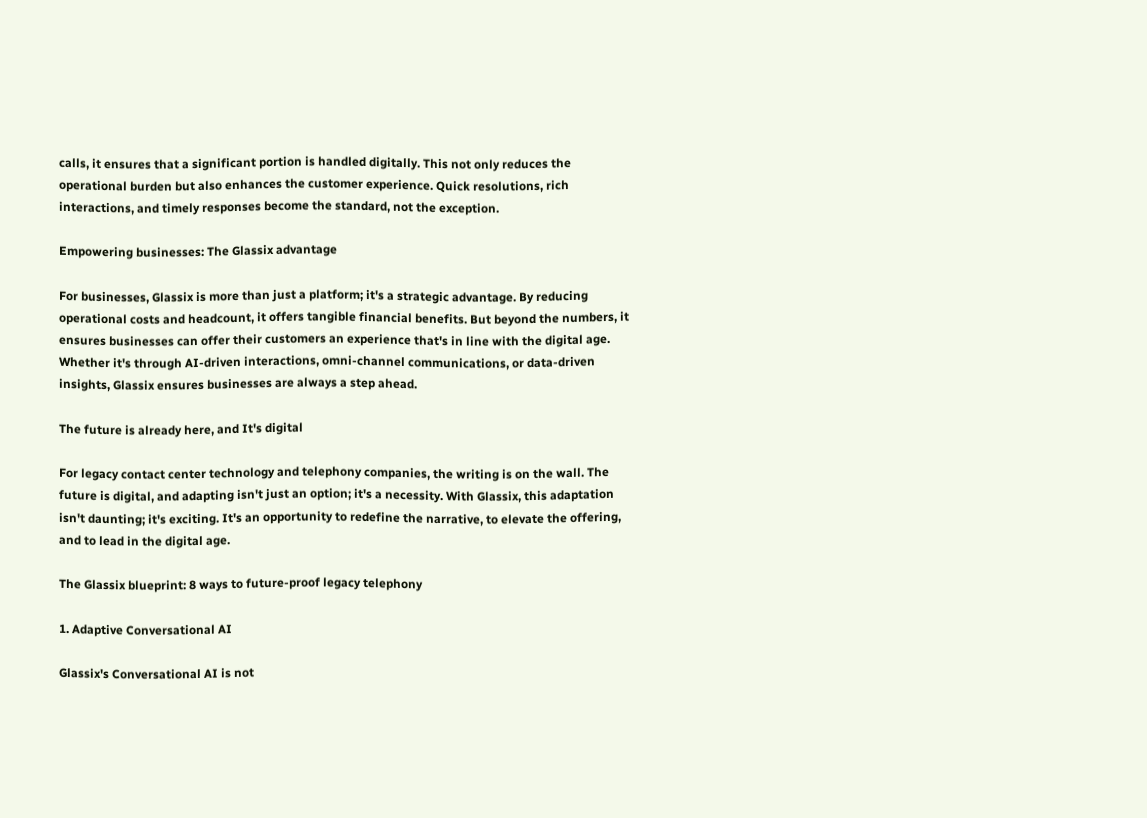calls, it ensures that a significant portion is handled digitally. This not only reduces the operational burden but also enhances the customer experience. Quick resolutions, rich interactions, and timely responses become the standard, not the exception.

Empowering businesses: The Glassix advantage

For businesses, Glassix is more than just a platform; it's a strategic advantage. By reducing operational costs and headcount, it offers tangible financial benefits. But beyond the numbers, it ensures businesses can offer their customers an experience that's in line with the digital age. Whether it's through AI-driven interactions, omni-channel communications, or data-driven insights, Glassix ensures businesses are always a step ahead.

The future is already here, and It's digital

For legacy contact center technology and telephony companies, the writing is on the wall. The future is digital, and adapting isn't just an option; it's a necessity. With Glassix, this adaptation isn't daunting; it's exciting. It's an opportunity to redefine the narrative, to elevate the offering, and to lead in the digital age.

The Glassix blueprint: 8 ways to future-proof legacy telephony

1. Adaptive Conversational AI

Glassix's Conversational AI is not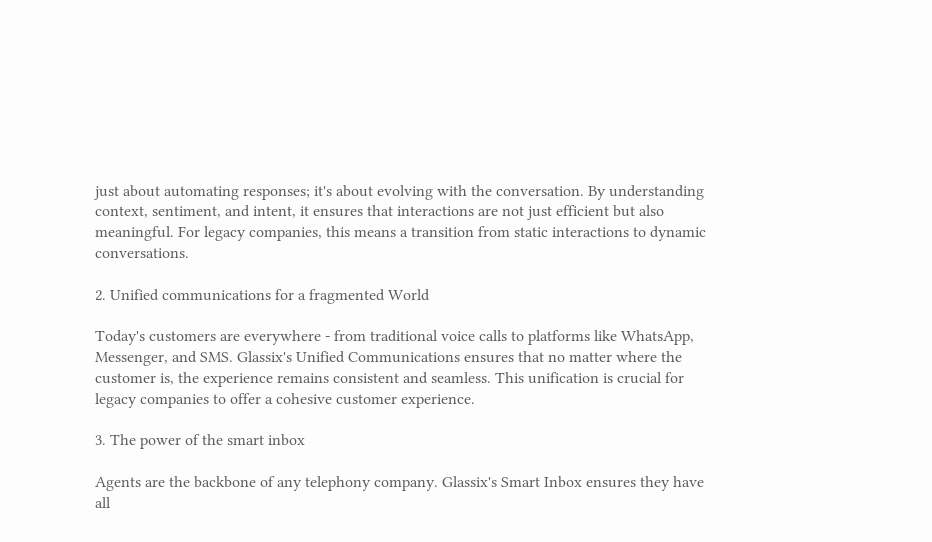just about automating responses; it's about evolving with the conversation. By understanding context, sentiment, and intent, it ensures that interactions are not just efficient but also meaningful. For legacy companies, this means a transition from static interactions to dynamic conversations.

2. Unified communications for a fragmented World

Today's customers are everywhere - from traditional voice calls to platforms like WhatsApp, Messenger, and SMS. Glassix's Unified Communications ensures that no matter where the customer is, the experience remains consistent and seamless. This unification is crucial for legacy companies to offer a cohesive customer experience.

3. The power of the smart inbox

Agents are the backbone of any telephony company. Glassix's Smart Inbox ensures they have all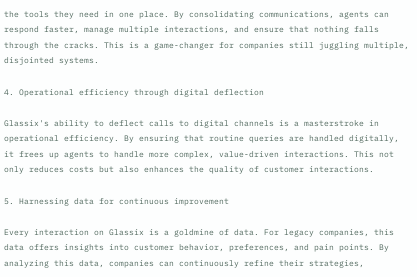the tools they need in one place. By consolidating communications, agents can respond faster, manage multiple interactions, and ensure that nothing falls through the cracks. This is a game-changer for companies still juggling multiple, disjointed systems.

4. Operational efficiency through digital deflection

Glassix's ability to deflect calls to digital channels is a masterstroke in operational efficiency. By ensuring that routine queries are handled digitally, it frees up agents to handle more complex, value-driven interactions. This not only reduces costs but also enhances the quality of customer interactions.

5. Harnessing data for continuous improvement

Every interaction on Glassix is a goldmine of data. For legacy companies, this data offers insights into customer behavior, preferences, and pain points. By analyzing this data, companies can continuously refine their strategies,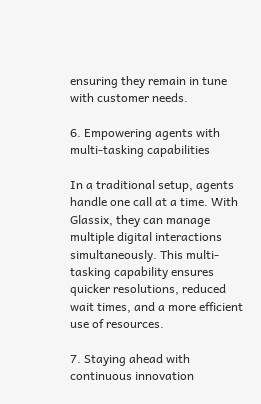ensuring they remain in tune with customer needs.

6. Empowering agents with multi-tasking capabilities

In a traditional setup, agents handle one call at a time. With Glassix, they can manage multiple digital interactions simultaneously. This multi-tasking capability ensures quicker resolutions, reduced wait times, and a more efficient use of resources.

7. Staying ahead with continuous innovation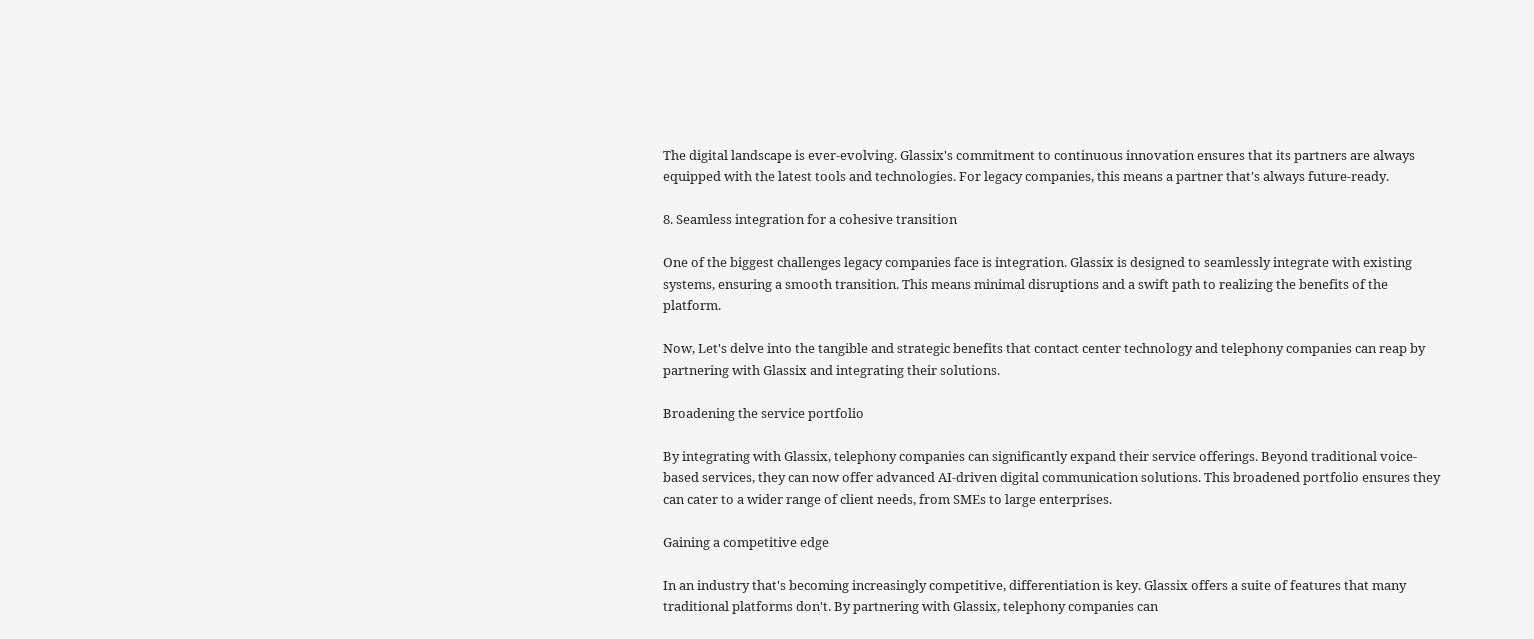The digital landscape is ever-evolving. Glassix's commitment to continuous innovation ensures that its partners are always equipped with the latest tools and technologies. For legacy companies, this means a partner that's always future-ready.

8. Seamless integration for a cohesive transition

One of the biggest challenges legacy companies face is integration. Glassix is designed to seamlessly integrate with existing systems, ensuring a smooth transition. This means minimal disruptions and a swift path to realizing the benefits of the platform.

Now, Let's delve into the tangible and strategic benefits that contact center technology and telephony companies can reap by partnering with Glassix and integrating their solutions.

Broadening the service portfolio

By integrating with Glassix, telephony companies can significantly expand their service offerings. Beyond traditional voice-based services, they can now offer advanced AI-driven digital communication solutions. This broadened portfolio ensures they can cater to a wider range of client needs, from SMEs to large enterprises.

Gaining a competitive edge

In an industry that's becoming increasingly competitive, differentiation is key. Glassix offers a suite of features that many traditional platforms don't. By partnering with Glassix, telephony companies can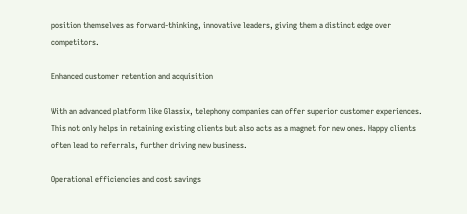position themselves as forward-thinking, innovative leaders, giving them a distinct edge over competitors.

Enhanced customer retention and acquisition

With an advanced platform like Glassix, telephony companies can offer superior customer experiences. This not only helps in retaining existing clients but also acts as a magnet for new ones. Happy clients often lead to referrals, further driving new business.

Operational efficiencies and cost savings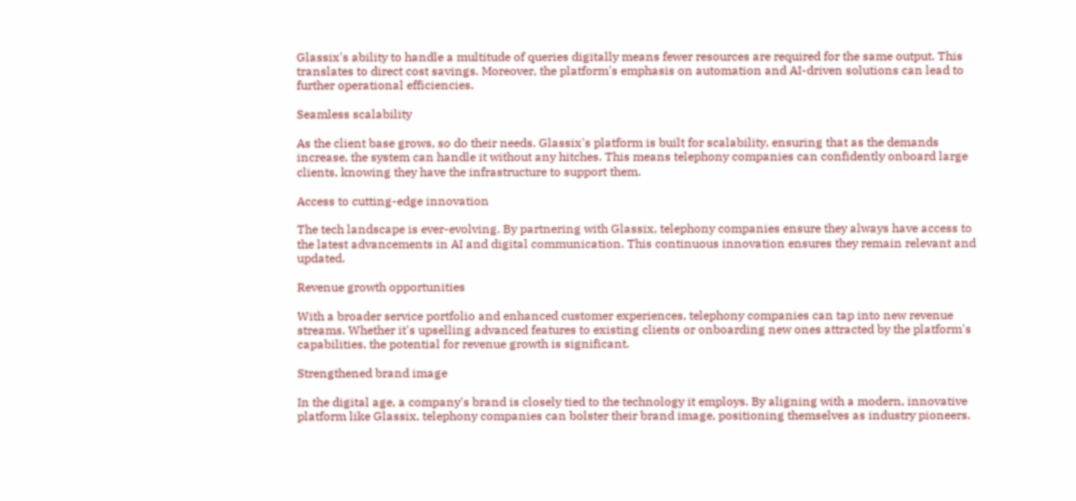Glassix's ability to handle a multitude of queries digitally means fewer resources are required for the same output. This translates to direct cost savings. Moreover, the platform's emphasis on automation and AI-driven solutions can lead to further operational efficiencies.

Seamless scalability

As the client base grows, so do their needs. Glassix's platform is built for scalability, ensuring that as the demands increase, the system can handle it without any hitches. This means telephony companies can confidently onboard large clients, knowing they have the infrastructure to support them.

Access to cutting-edge innovation

The tech landscape is ever-evolving. By partnering with Glassix, telephony companies ensure they always have access to the latest advancements in AI and digital communication. This continuous innovation ensures they remain relevant and updated.

Revenue growth opportunities

With a broader service portfolio and enhanced customer experiences, telephony companies can tap into new revenue streams. Whether it's upselling advanced features to existing clients or onboarding new ones attracted by the platform's capabilities, the potential for revenue growth is significant.

Strengthened brand image

In the digital age, a company's brand is closely tied to the technology it employs. By aligning with a modern, innovative platform like Glassix, telephony companies can bolster their brand image, positioning themselves as industry pioneers.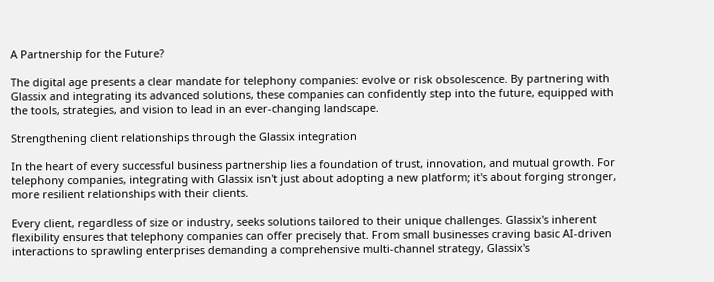A Partnership for the Future?

The digital age presents a clear mandate for telephony companies: evolve or risk obsolescence. By partnering with Glassix and integrating its advanced solutions, these companies can confidently step into the future, equipped with the tools, strategies, and vision to lead in an ever-changing landscape.

Strengthening client relationships through the Glassix integration

In the heart of every successful business partnership lies a foundation of trust, innovation, and mutual growth. For telephony companies, integrating with Glassix isn't just about adopting a new platform; it's about forging stronger, more resilient relationships with their clients.

Every client, regardless of size or industry, seeks solutions tailored to their unique challenges. Glassix's inherent flexibility ensures that telephony companies can offer precisely that. From small businesses craving basic AI-driven interactions to sprawling enterprises demanding a comprehensive multi-channel strategy, Glassix's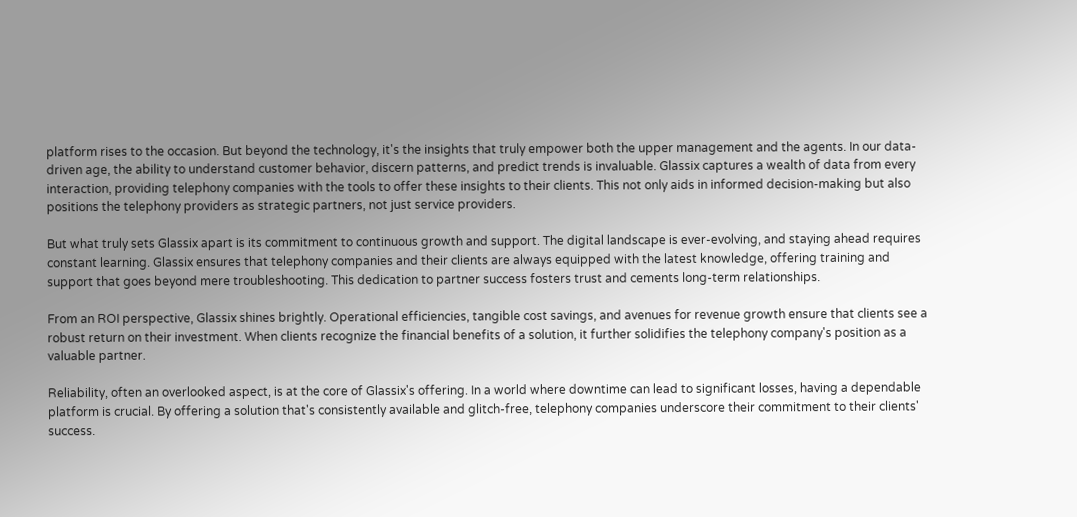platform rises to the occasion. But beyond the technology, it's the insights that truly empower both the upper management and the agents. In our data-driven age, the ability to understand customer behavior, discern patterns, and predict trends is invaluable. Glassix captures a wealth of data from every interaction, providing telephony companies with the tools to offer these insights to their clients. This not only aids in informed decision-making but also positions the telephony providers as strategic partners, not just service providers.

But what truly sets Glassix apart is its commitment to continuous growth and support. The digital landscape is ever-evolving, and staying ahead requires constant learning. Glassix ensures that telephony companies and their clients are always equipped with the latest knowledge, offering training and support that goes beyond mere troubleshooting. This dedication to partner success fosters trust and cements long-term relationships.

From an ROI perspective, Glassix shines brightly. Operational efficiencies, tangible cost savings, and avenues for revenue growth ensure that clients see a robust return on their investment. When clients recognize the financial benefits of a solution, it further solidifies the telephony company's position as a valuable partner.

Reliability, often an overlooked aspect, is at the core of Glassix's offering. In a world where downtime can lead to significant losses, having a dependable platform is crucial. By offering a solution that's consistently available and glitch-free, telephony companies underscore their commitment to their clients' success.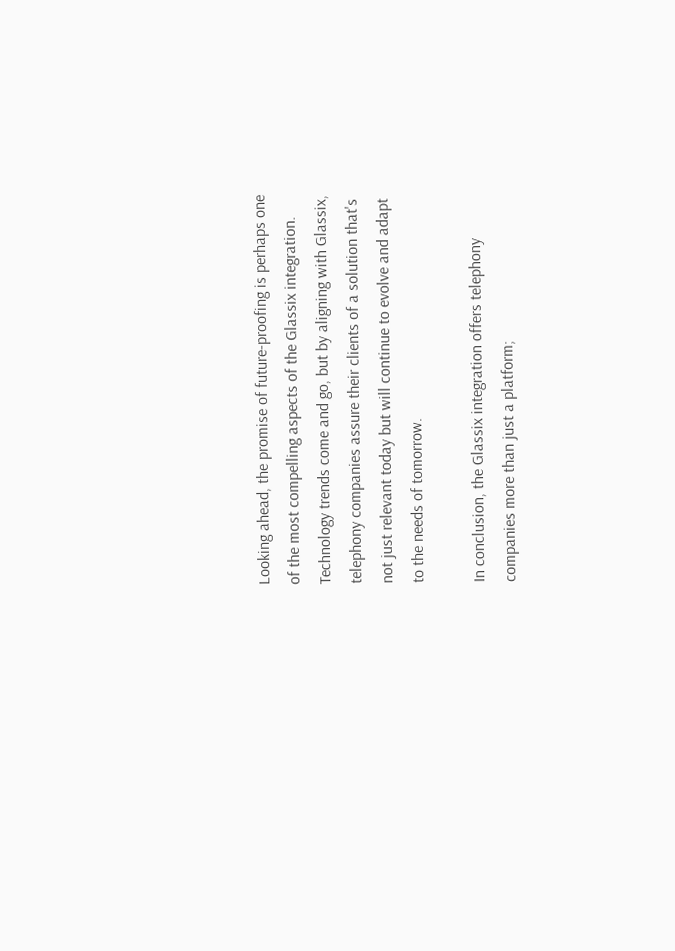Looking ahead, the promise of future-proofing is perhaps one of the most compelling aspects of the Glassix integration. Technology trends come and go, but by aligning with Glassix, telephony companies assure their clients of a solution that's not just relevant today but will continue to evolve and adapt to the needs of tomorrow.

In conclusion, the Glassix integration offers telephony companies more than just a platform;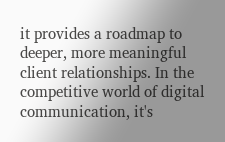it provides a roadmap to deeper, more meaningful client relationships. In the competitive world of digital communication, it's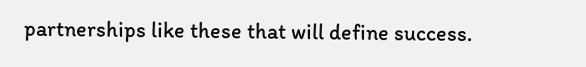partnerships like these that will define success.